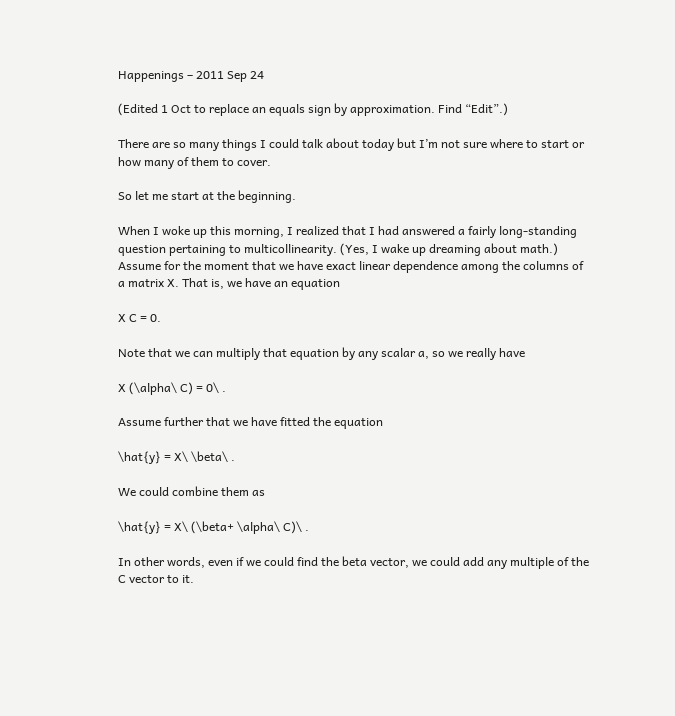Happenings – 2011 Sep 24

(Edited 1 Oct to replace an equals sign by approximation. Find “Edit”.)

There are so many things I could talk about today but I’m not sure where to start or how many of them to cover.

So let me start at the beginning.

When I woke up this morning, I realized that I had answered a fairly long-standing question pertaining to multicollinearity. (Yes, I wake up dreaming about math.) Assume for the moment that we have exact linear dependence among the columns of a matrix X. That is, we have an equation

X C = 0.

Note that we can multiply that equation by any scalar a, so we really have

X (\alpha\ C) = 0\ .

Assume further that we have fitted the equation

\hat{y} = X\ \beta\ .

We could combine them as

\hat{y} = X\ (\beta+ \alpha\ C)\ .

In other words, even if we could find the beta vector, we could add any multiple of the C vector to it.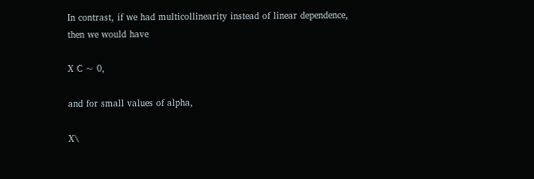In contrast, if we had multicollinearity instead of linear dependence, then we would have

X C ~ 0,

and for small values of alpha,

X\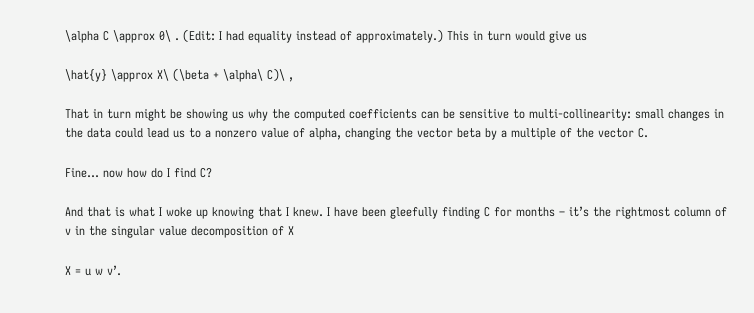\alpha C \approx 0\ . (Edit: I had equality instead of approximately.) This in turn would give us

\hat{y} \approx X\ (\beta + \alpha\ C)\ ,

That in turn might be showing us why the computed coefficients can be sensitive to multi-collinearity: small changes in the data could lead us to a nonzero value of alpha, changing the vector beta by a multiple of the vector C.

Fine… now how do I find C?

And that is what I woke up knowing that I knew. I have been gleefully finding C for months – it’s the rightmost column of v in the singular value decomposition of X

X = u w v’.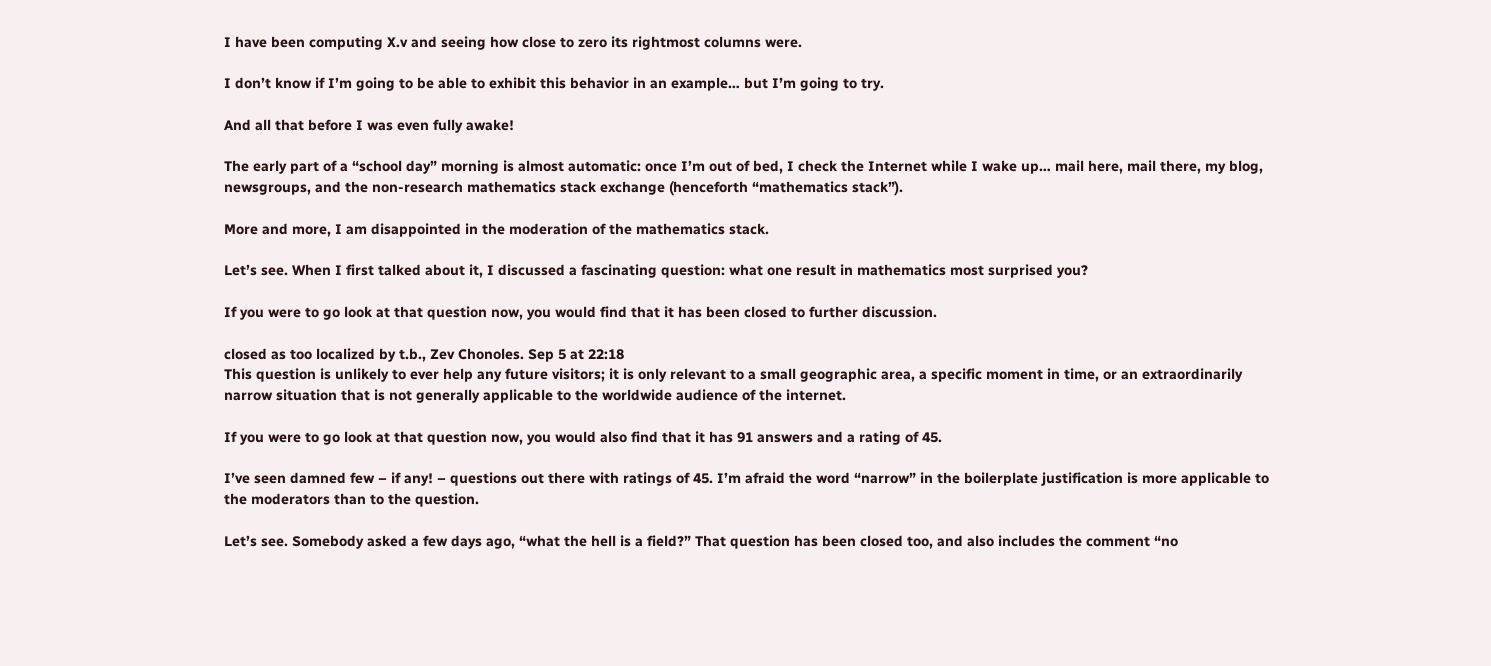I have been computing X.v and seeing how close to zero its rightmost columns were.

I don’t know if I’m going to be able to exhibit this behavior in an example… but I’m going to try.

And all that before I was even fully awake!

The early part of a “school day” morning is almost automatic: once I’m out of bed, I check the Internet while I wake up… mail here, mail there, my blog, newsgroups, and the non-research mathematics stack exchange (henceforth “mathematics stack”).

More and more, I am disappointed in the moderation of the mathematics stack.

Let’s see. When I first talked about it, I discussed a fascinating question: what one result in mathematics most surprised you?

If you were to go look at that question now, you would find that it has been closed to further discussion.

closed as too localized by t.b., Zev Chonoles. Sep 5 at 22:18
This question is unlikely to ever help any future visitors; it is only relevant to a small geographic area, a specific moment in time, or an extraordinarily narrow situation that is not generally applicable to the worldwide audience of the internet.

If you were to go look at that question now, you would also find that it has 91 answers and a rating of 45.

I’ve seen damned few – if any! – questions out there with ratings of 45. I’m afraid the word “narrow” in the boilerplate justification is more applicable to the moderators than to the question.

Let’s see. Somebody asked a few days ago, “what the hell is a field?” That question has been closed too, and also includes the comment “no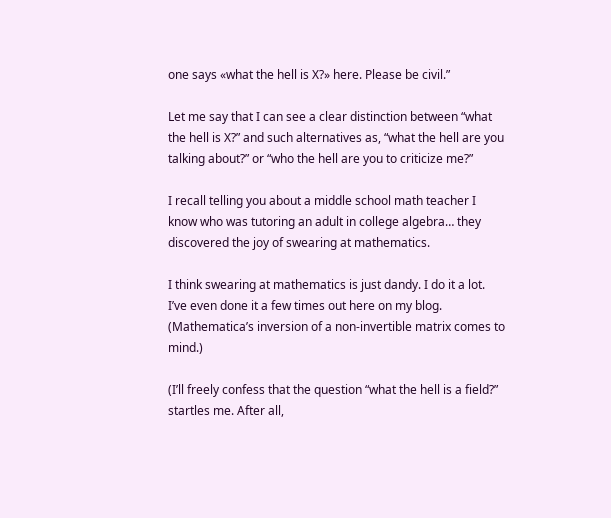one says «what the hell is X?» here. Please be civil.”

Let me say that I can see a clear distinction between “what the hell is X?” and such alternatives as, “what the hell are you talking about?” or “who the hell are you to criticize me?”

I recall telling you about a middle school math teacher I know who was tutoring an adult in college algebra… they discovered the joy of swearing at mathematics.

I think swearing at mathematics is just dandy. I do it a lot. I’ve even done it a few times out here on my blog. (Mathematica’s inversion of a non-invertible matrix comes to mind.)

(I’ll freely confess that the question “what the hell is a field?” startles me. After all,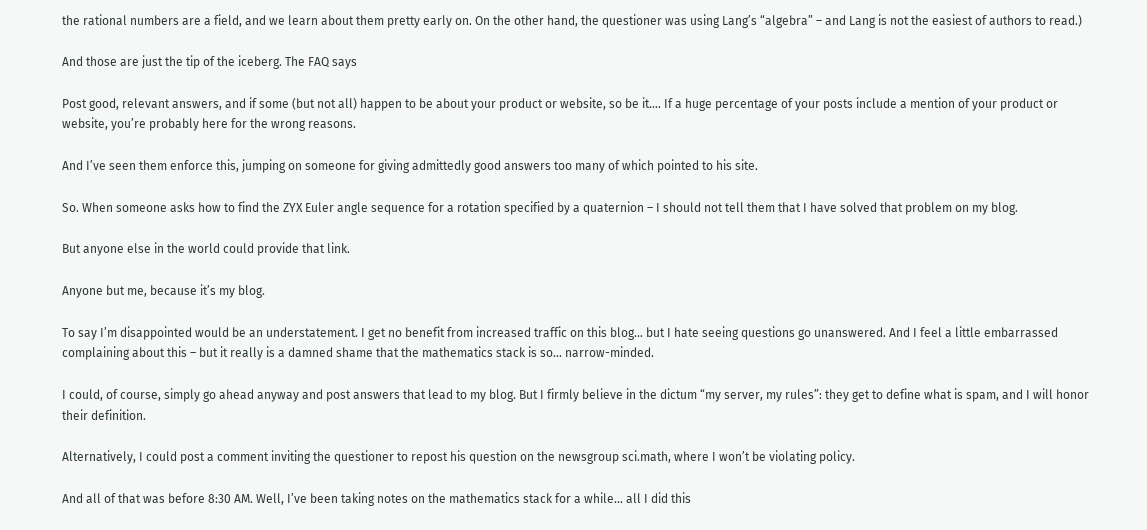the rational numbers are a field, and we learn about them pretty early on. On the other hand, the questioner was using Lang’s “algebra” – and Lang is not the easiest of authors to read.)

And those are just the tip of the iceberg. The FAQ says

Post good, relevant answers, and if some (but not all) happen to be about your product or website, so be it…. If a huge percentage of your posts include a mention of your product or website, you’re probably here for the wrong reasons.

And I’ve seen them enforce this, jumping on someone for giving admittedly good answers too many of which pointed to his site.

So. When someone asks how to find the ZYX Euler angle sequence for a rotation specified by a quaternion – I should not tell them that I have solved that problem on my blog.

But anyone else in the world could provide that link.

Anyone but me, because it’s my blog.

To say I’m disappointed would be an understatement. I get no benefit from increased traffic on this blog… but I hate seeing questions go unanswered. And I feel a little embarrassed complaining about this – but it really is a damned shame that the mathematics stack is so… narrow-minded.

I could, of course, simply go ahead anyway and post answers that lead to my blog. But I firmly believe in the dictum “my server, my rules”: they get to define what is spam, and I will honor their definition.

Alternatively, I could post a comment inviting the questioner to repost his question on the newsgroup sci.math, where I won’t be violating policy.

And all of that was before 8:30 AM. Well, I’ve been taking notes on the mathematics stack for a while… all I did this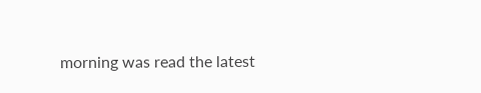morning was read the latest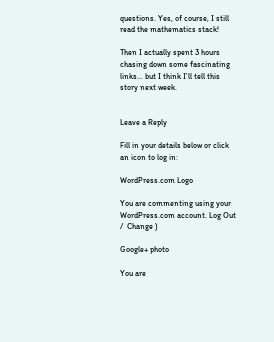questions. Yes, of course, I still read the mathematics stack!

Then I actually spent 3 hours chasing down some fascinating links… but I think I’ll tell this story next week.


Leave a Reply

Fill in your details below or click an icon to log in:

WordPress.com Logo

You are commenting using your WordPress.com account. Log Out /  Change )

Google+ photo

You are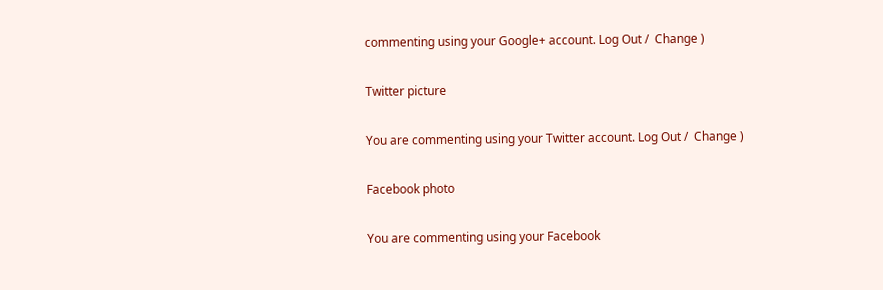commenting using your Google+ account. Log Out /  Change )

Twitter picture

You are commenting using your Twitter account. Log Out /  Change )

Facebook photo

You are commenting using your Facebook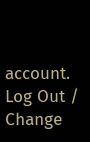account. Log Out /  Change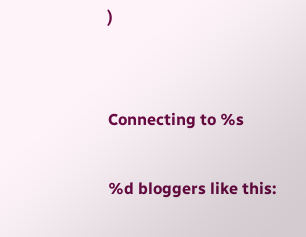)


Connecting to %s

%d bloggers like this: